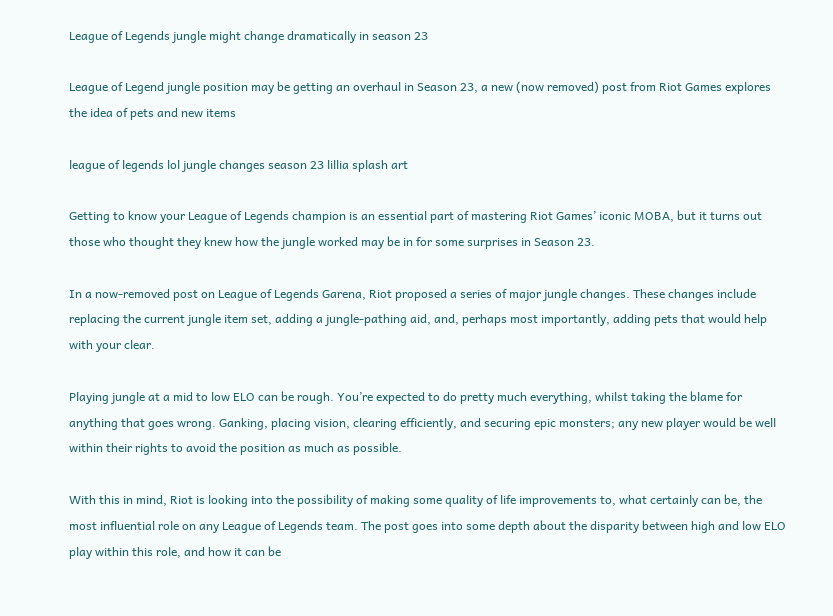League of Legends jungle might change dramatically in season 23

League of Legend jungle position may be getting an overhaul in Season 23, a new (now removed) post from Riot Games explores the idea of pets and new items

league of legends lol jungle changes season 23 lillia splash art

Getting to know your League of Legends champion is an essential part of mastering Riot Games’ iconic MOBA, but it turns out those who thought they knew how the jungle worked may be in for some surprises in Season 23.

In a now-removed post on League of Legends Garena, Riot proposed a series of major jungle changes. These changes include replacing the current jungle item set, adding a jungle-pathing aid, and, perhaps most importantly, adding pets that would help with your clear.

Playing jungle at a mid to low ELO can be rough. You’re expected to do pretty much everything, whilst taking the blame for anything that goes wrong. Ganking, placing vision, clearing efficiently, and securing epic monsters; any new player would be well within their rights to avoid the position as much as possible.

With this in mind, Riot is looking into the possibility of making some quality of life improvements to, what certainly can be, the most influential role on any League of Legends team. The post goes into some depth about the disparity between high and low ELO play within this role, and how it can be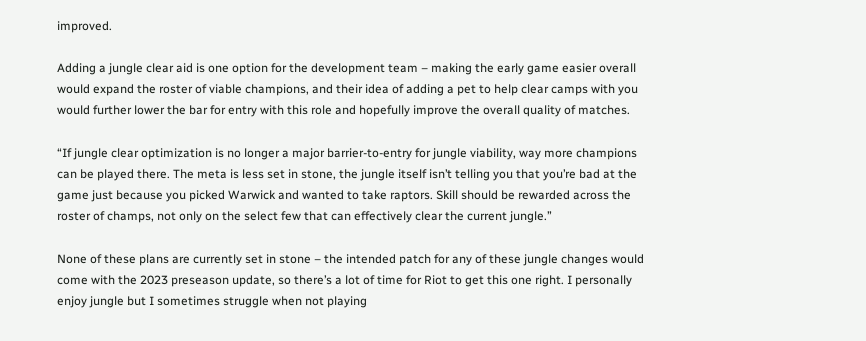improved.

Adding a jungle clear aid is one option for the development team – making the early game easier overall would expand the roster of viable champions, and their idea of adding a pet to help clear camps with you would further lower the bar for entry with this role and hopefully improve the overall quality of matches.

“If jungle clear optimization is no longer a major barrier-to-entry for jungle viability, way more champions can be played there. The meta is less set in stone, the jungle itself isn’t telling you that you’re bad at the game just because you picked Warwick and wanted to take raptors. Skill should be rewarded across the roster of champs, not only on the select few that can effectively clear the current jungle.”

None of these plans are currently set in stone – the intended patch for any of these jungle changes would come with the 2023 preseason update, so there’s a lot of time for Riot to get this one right. I personally enjoy jungle but I sometimes struggle when not playing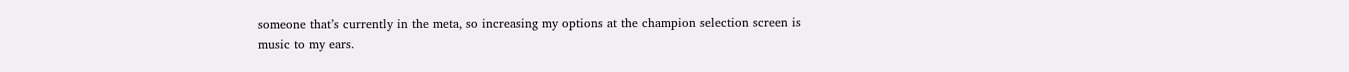someone that’s currently in the meta, so increasing my options at the champion selection screen is music to my ears.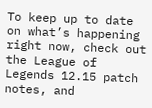To keep up to date on what’s happening right now, check out the League of Legends 12.15 patch notes, and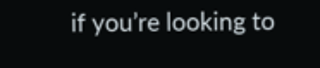if you’re looking to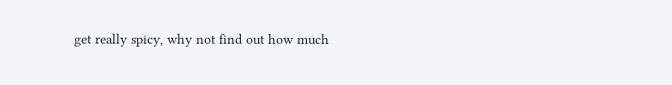get really spicy, why not find out how much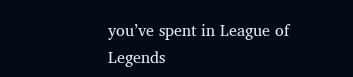you’ve spent in League of Legends